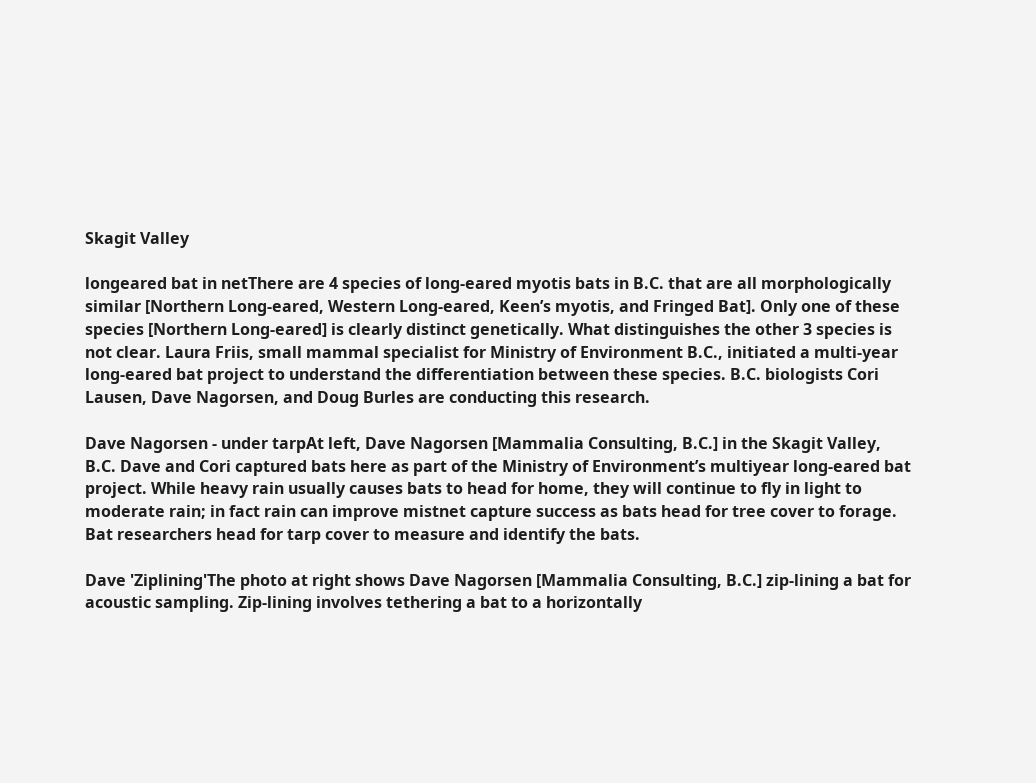Skagit Valley

longeared bat in netThere are 4 species of long-eared myotis bats in B.C. that are all morphologically similar [Northern Long-eared, Western Long-eared, Keen’s myotis, and Fringed Bat]. Only one of these species [Northern Long-eared] is clearly distinct genetically. What distinguishes the other 3 species is not clear. Laura Friis, small mammal specialist for Ministry of Environment B.C., initiated a multi-year long-eared bat project to understand the differentiation between these species. B.C. biologists Cori Lausen, Dave Nagorsen, and Doug Burles are conducting this research.

Dave Nagorsen - under tarpAt left, Dave Nagorsen [Mammalia Consulting, B.C.] in the Skagit Valley, B.C. Dave and Cori captured bats here as part of the Ministry of Environment’s multiyear long-eared bat project. While heavy rain usually causes bats to head for home, they will continue to fly in light to moderate rain; in fact rain can improve mistnet capture success as bats head for tree cover to forage. Bat researchers head for tarp cover to measure and identify the bats.

Dave 'Ziplining'The photo at right shows Dave Nagorsen [Mammalia Consulting, B.C.] zip-lining a bat for acoustic sampling. Zip-lining involves tethering a bat to a horizontally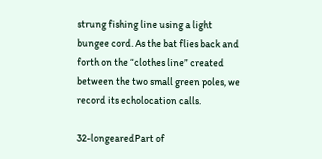strung fishing line using a light bungee cord. As the bat flies back and forth on the “clothes line” created between the two small green poles, we record its echolocation calls.

32-longearedPart of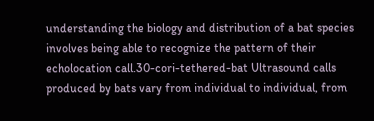understanding the biology and distribution of a bat species involves being able to recognize the pattern of their echolocation call.30-cori-tethered-bat Ultrasound calls produced by bats vary from individual to individual, from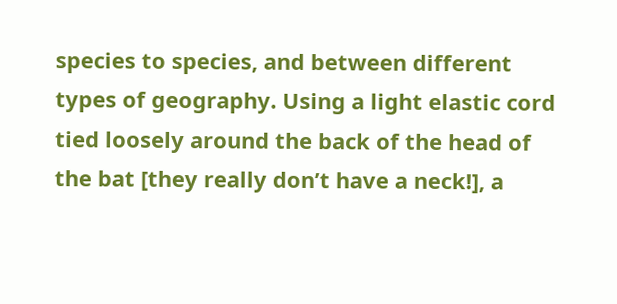species to species, and between different types of geography. Using a light elastic cord tied loosely around the back of the head of the bat [they really don’t have a neck!], a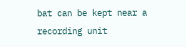bat can be kept near a recording unit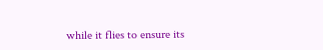while it flies to ensure its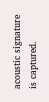acoustic signature is captured.